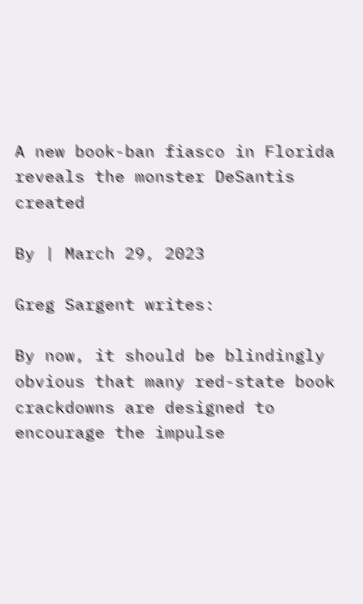A new book-ban fiasco in Florida reveals the monster DeSantis created

By | March 29, 2023

Greg Sargent writes:

By now, it should be blindingly obvious that many red-state book crackdowns are designed to encourage the impulse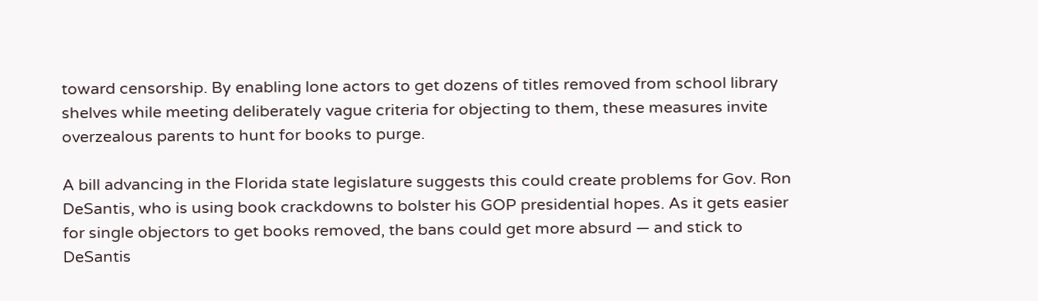toward censorship. By enabling lone actors to get dozens of titles removed from school library shelves while meeting deliberately vague criteria for objecting to them, these measures invite overzealous parents to hunt for books to purge.

A bill advancing in the Florida state legislature suggests this could create problems for Gov. Ron DeSantis, who is using book crackdowns to bolster his GOP presidential hopes. As it gets easier for single objectors to get books removed, the bans could get more absurd — and stick to DeSantis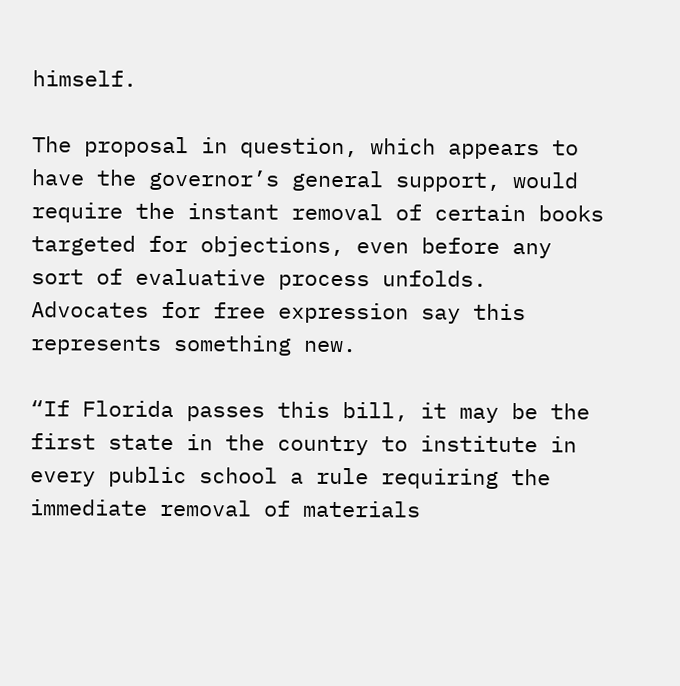himself.

The proposal in question, which appears to have the governor’s general support, would require the instant removal of certain books targeted for objections, even before any sort of evaluative process unfolds. Advocates for free expression say this represents something new.

“If Florida passes this bill, it may be the first state in the country to institute in every public school a rule requiring the immediate removal of materials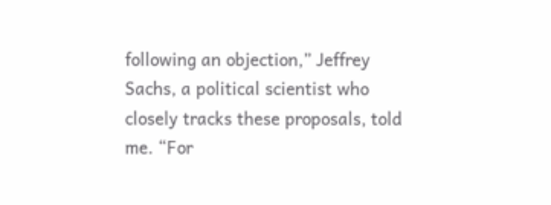following an objection,” Jeffrey Sachs, a political scientist who closely tracks these proposals, told me. “For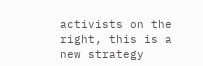activists on the right, this is a new strategy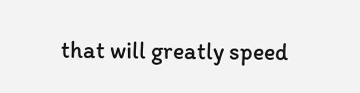that will greatly speed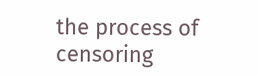the process of censoring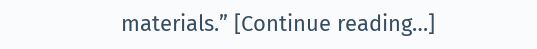materials.” [Continue reading…]